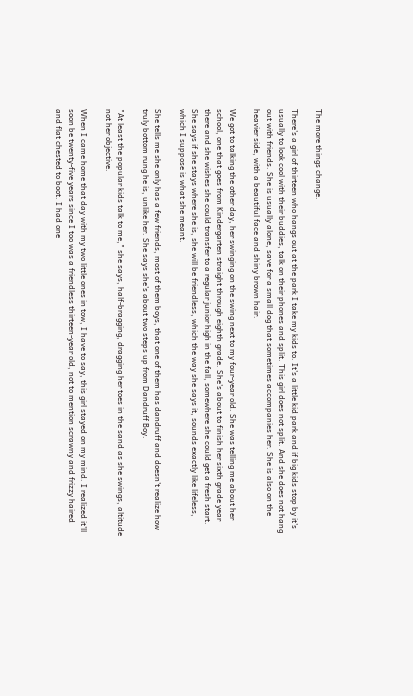The more things change.

There's a girl of thirteen who hangs out at the park I take my kids to. It's a little kid park and if big kids stop by it's usually to look cool with their buddies, talk on their phones and split. This girl does not split. And she does not hang out with friends. She is usually alone, save for a small dog that sometimes accompanies her. She is also on the heavier side, with a beautiful face and shiny brown hair.

We got to talking the other day, her swinging on the swing next to my four-year old. She was telling me about her school, one that goes from Kindergarten straight through eighth grade. She's about to finish her sixth grade year there and she wishes she could transfer to a regular junior high in the fall, somewhere she could get a fresh start. She says if she stays where she is, she will be friendless, which the way she says it, sounds exactly like lifeless, which I suppose is what she meant.

She tells me she only has a few friends, most of them boys, that one of them has dandruff and doesn't realize how truly bottom rung he is, unlike her. She says she's about two steps up from Dandruff Boy.

"At least the popular kids talk to me," she says, half-bragging, dragging her toes in the sand as she swings, altitude not her objective.

When I came home that day with my two little ones in tow, I have to say, this girl stayed on my mind. I realized it'll soon be twenty-five years since I too was a friendless thirteen-year old, not to mention scrawny and frizzy haired and flat chested to boot. I had one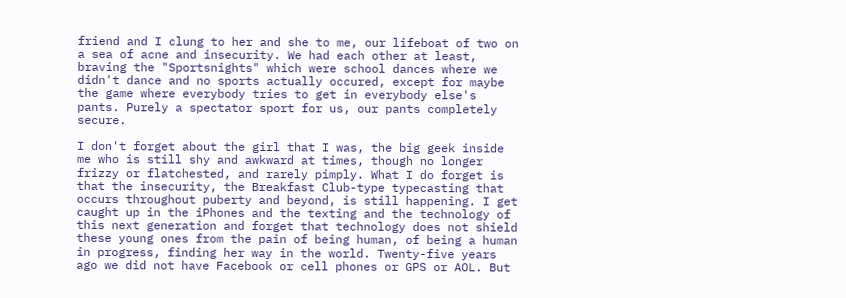friend and I clung to her and she to me, our lifeboat of two on a sea of acne and insecurity. We had each other at least, braving the "Sportsnights" which were school dances where we didn't dance and no sports actually occured, except for maybe the game where everybody tries to get in everybody else's pants. Purely a spectator sport for us, our pants completely secure.

I don't forget about the girl that I was, the big geek inside me who is still shy and awkward at times, though no longer frizzy or flatchested, and rarely pimply. What I do forget is that the insecurity, the Breakfast Club-type typecasting that occurs throughout puberty and beyond, is still happening. I get caught up in the iPhones and the texting and the technology of this next generation and forget that technology does not shield these young ones from the pain of being human, of being a human in progress, finding her way in the world. Twenty-five years ago we did not have Facebook or cell phones or GPS or AOL. But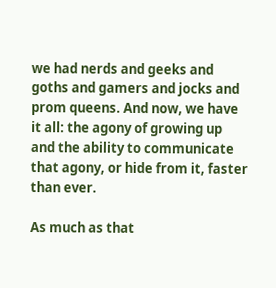we had nerds and geeks and goths and gamers and jocks and prom queens. And now, we have it all: the agony of growing up and the ability to communicate that agony, or hide from it, faster than ever.

As much as that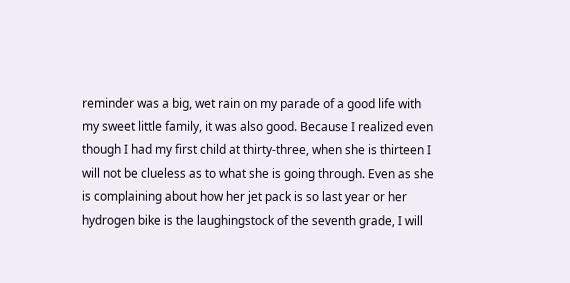reminder was a big, wet rain on my parade of a good life with my sweet little family, it was also good. Because I realized even though I had my first child at thirty-three, when she is thirteen I will not be clueless as to what she is going through. Even as she is complaining about how her jet pack is so last year or her hydrogen bike is the laughingstock of the seventh grade, I will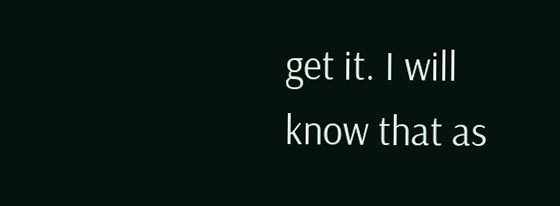get it. I will know that as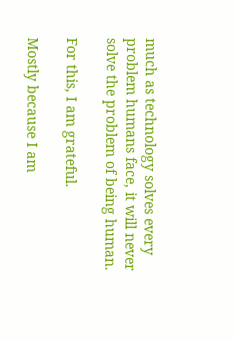much as technology solves every problem humans face, it will never solve the problem of being human.

For this, I am grateful.

Mostly because I am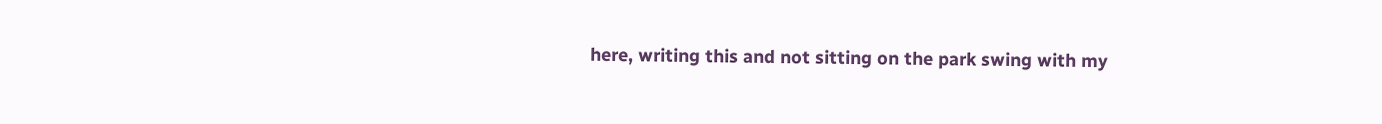here, writing this and not sitting on the park swing with my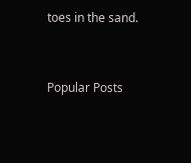toes in the sand.


Popular Posts